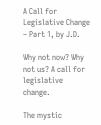A Call for Legislative Change – Part 1, by J.D.

Why not now? Why not us? A call for legislative change.

The mystic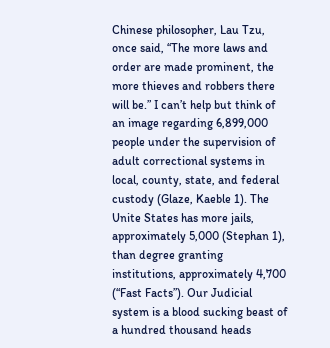Chinese philosopher, Lau Tzu, once said, “The more laws and order are made prominent, the more thieves and robbers there will be.” I can’t help but think of an image regarding 6,899,000 people under the supervision of adult correctional systems in local, county, state, and federal custody (Glaze, Kaeble 1). The Unite States has more jails, approximately 5,000 (Stephan 1), than degree granting institutions, approximately 4,700 (“Fast Facts”). Our Judicial system is a blood sucking beast of a hundred thousand heads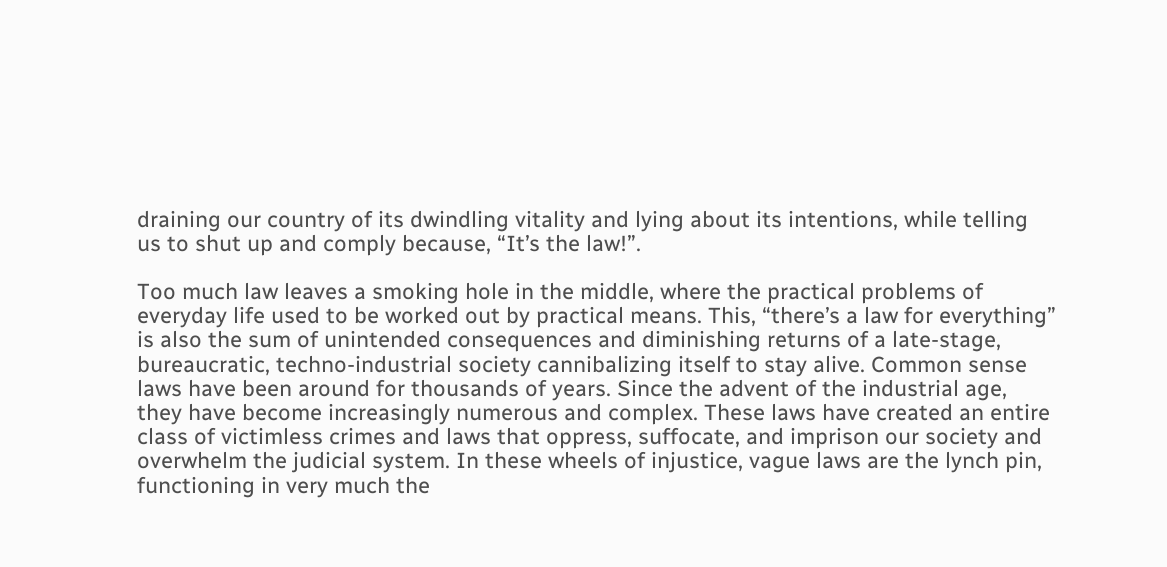draining our country of its dwindling vitality and lying about its intentions, while telling us to shut up and comply because, “It’s the law!”.

Too much law leaves a smoking hole in the middle, where the practical problems of everyday life used to be worked out by practical means. This, “there’s a law for everything” is also the sum of unintended consequences and diminishing returns of a late-stage, bureaucratic, techno-industrial society cannibalizing itself to stay alive. Common sense laws have been around for thousands of years. Since the advent of the industrial age, they have become increasingly numerous and complex. These laws have created an entire class of victimless crimes and laws that oppress, suffocate, and imprison our society and overwhelm the judicial system. In these wheels of injustice, vague laws are the lynch pin, functioning in very much the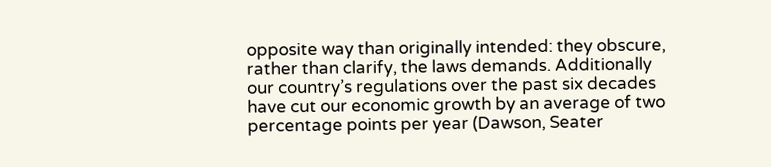opposite way than originally intended: they obscure, rather than clarify, the laws demands. Additionally our country’s regulations over the past six decades have cut our economic growth by an average of two percentage points per year (Dawson, Seater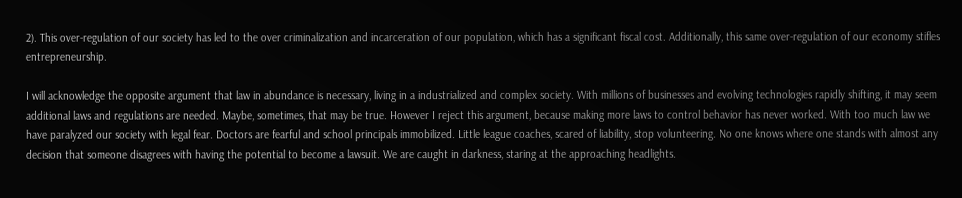2). This over-regulation of our society has led to the over criminalization and incarceration of our population, which has a significant fiscal cost. Additionally, this same over-regulation of our economy stifles entrepreneurship.

I will acknowledge the opposite argument that law in abundance is necessary, living in a industrialized and complex society. With millions of businesses and evolving technologies rapidly shifting, it may seem additional laws and regulations are needed. Maybe, sometimes, that may be true. However I reject this argument, because making more laws to control behavior has never worked. With too much law we have paralyzed our society with legal fear. Doctors are fearful and school principals immobilized. Little league coaches, scared of liability, stop volunteering. No one knows where one stands with almost any decision that someone disagrees with having the potential to become a lawsuit. We are caught in darkness, staring at the approaching headlights.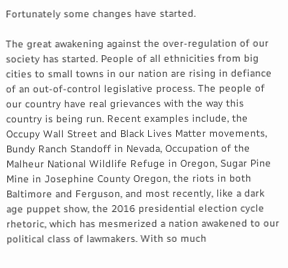Fortunately some changes have started.

The great awakening against the over-regulation of our society has started. People of all ethnicities from big cities to small towns in our nation are rising in defiance of an out-of-control legislative process. The people of our country have real grievances with the way this country is being run. Recent examples include, the Occupy Wall Street and Black Lives Matter movements, Bundy Ranch Standoff in Nevada, Occupation of the Malheur National Wildlife Refuge in Oregon, Sugar Pine Mine in Josephine County Oregon, the riots in both Baltimore and Ferguson, and most recently, like a dark age puppet show, the 2016 presidential election cycle rhetoric, which has mesmerized a nation awakened to our political class of lawmakers. With so much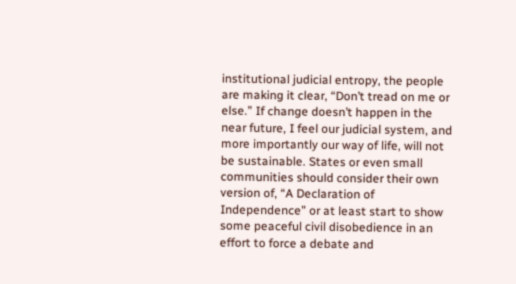institutional judicial entropy, the people are making it clear, “Don’t tread on me or else.” If change doesn’t happen in the near future, I feel our judicial system, and more importantly our way of life, will not be sustainable. States or even small communities should consider their own version of, “A Declaration of Independence” or at least start to show some peaceful civil disobedience in an effort to force a debate and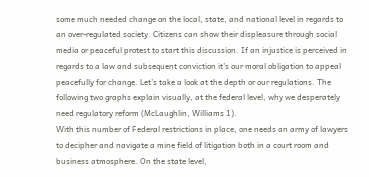some much needed change on the local, state, and national level in regards to an over-regulated society. Citizens can show their displeasure through social media or peaceful protest to start this discussion. If an injustice is perceived in regards to a law and subsequent conviction it’s our moral obligation to appeal peacefully for change. Let’s take a look at the depth or our regulations. The following two graphs explain visually, at the federal level, why we desperately need regulatory reform (McLaughlin, Williams 1).
With this number of Federal restrictions in place, one needs an army of lawyers to decipher and navigate a mine field of litigation both in a court room and business atmosphere. On the state level,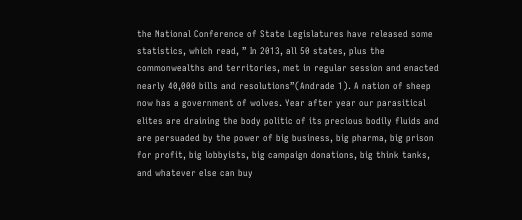the National Conference of State Legislatures have released some statistics, which read, ” In 2013, all 50 states, plus the commonwealths and territories, met in regular session and enacted nearly 40,000 bills and resolutions”(Andrade 1). A nation of sheep now has a government of wolves. Year after year our parasitical elites are draining the body politic of its precious bodily fluids and are persuaded by the power of big business, big pharma, big prison for profit, big lobbyists, big campaign donations, big think tanks, and whatever else can buy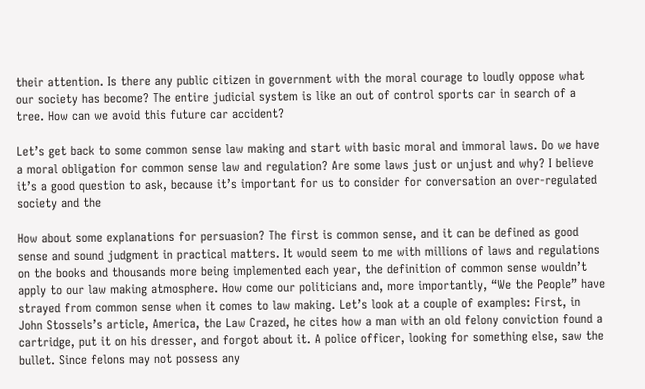their attention. Is there any public citizen in government with the moral courage to loudly oppose what our society has become? The entire judicial system is like an out of control sports car in search of a tree. How can we avoid this future car accident?

Let’s get back to some common sense law making and start with basic moral and immoral laws. Do we have a moral obligation for common sense law and regulation? Are some laws just or unjust and why? I believe it’s a good question to ask, because it’s important for us to consider for conversation an over-regulated society and the

How about some explanations for persuasion? The first is common sense, and it can be defined as good sense and sound judgment in practical matters. It would seem to me with millions of laws and regulations on the books and thousands more being implemented each year, the definition of common sense wouldn’t apply to our law making atmosphere. How come our politicians and, more importantly, “We the People” have strayed from common sense when it comes to law making. Let’s look at a couple of examples: First, in John Stossels’s article, America, the Law Crazed, he cites how a man with an old felony conviction found a cartridge, put it on his dresser, and forgot about it. A police officer, looking for something else, saw the bullet. Since felons may not possess any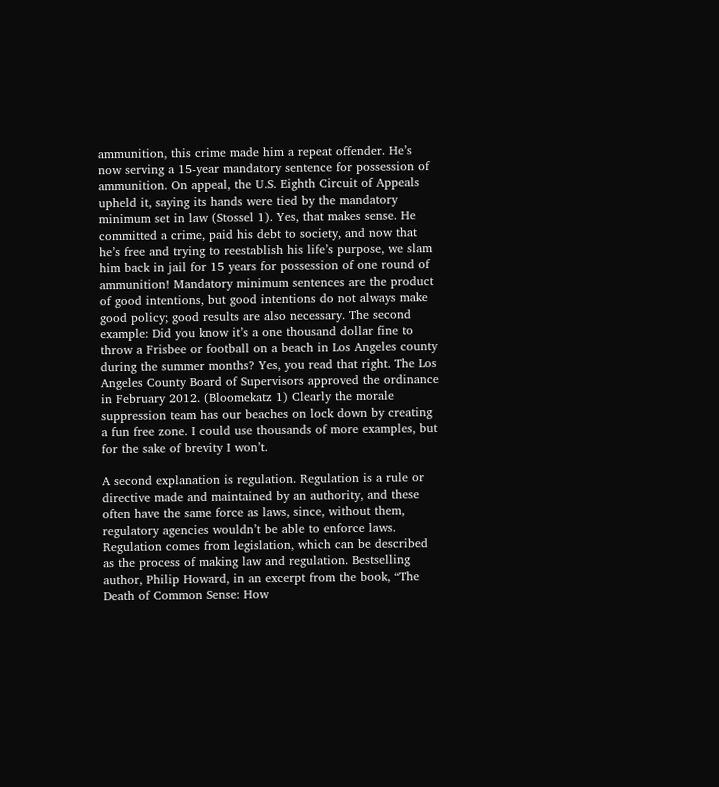ammunition, this crime made him a repeat offender. He’s now serving a 15-year mandatory sentence for possession of ammunition. On appeal, the U.S. Eighth Circuit of Appeals upheld it, saying its hands were tied by the mandatory minimum set in law (Stossel 1). Yes, that makes sense. He committed a crime, paid his debt to society, and now that he’s free and trying to reestablish his life’s purpose, we slam him back in jail for 15 years for possession of one round of ammunition! Mandatory minimum sentences are the product of good intentions, but good intentions do not always make good policy; good results are also necessary. The second example: Did you know it’s a one thousand dollar fine to throw a Frisbee or football on a beach in Los Angeles county during the summer months? Yes, you read that right. The Los Angeles County Board of Supervisors approved the ordinance in February 2012. (Bloomekatz 1) Clearly the morale suppression team has our beaches on lock down by creating a fun free zone. I could use thousands of more examples, but for the sake of brevity I won’t.

A second explanation is regulation. Regulation is a rule or directive made and maintained by an authority, and these often have the same force as laws, since, without them, regulatory agencies wouldn’t be able to enforce laws. Regulation comes from legislation, which can be described as the process of making law and regulation. Bestselling author, Philip Howard, in an excerpt from the book, “The Death of Common Sense: How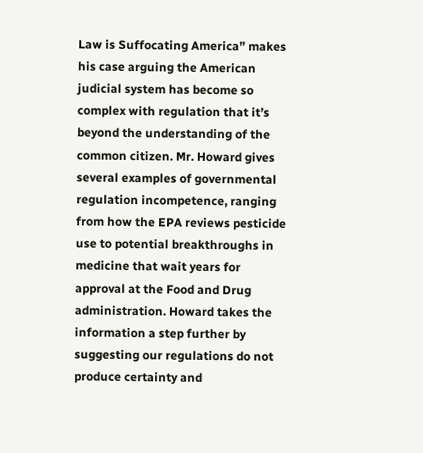Law is Suffocating America” makes his case arguing the American judicial system has become so complex with regulation that it’s beyond the understanding of the common citizen. Mr. Howard gives several examples of governmental regulation incompetence, ranging from how the EPA reviews pesticide use to potential breakthroughs in medicine that wait years for approval at the Food and Drug administration. Howard takes the information a step further by suggesting our regulations do not produce certainty and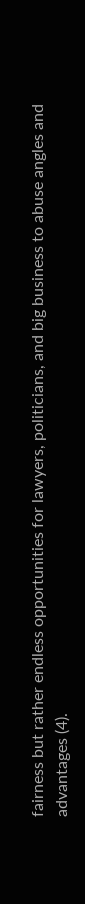fairness but rather endless opportunities for lawyers, politicians, and big business to abuse angles and advantages (4).